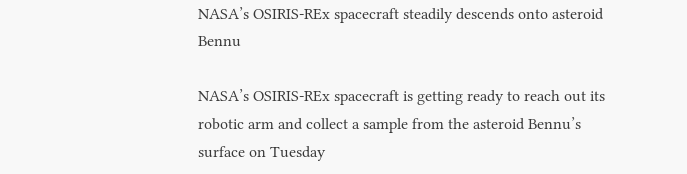NASA’s OSIRIS-REx spacecraft steadily descends onto asteroid Bennu

NASA’s OSIRIS-REx spacecraft is getting ready to reach out its robotic arm and collect a sample from the asteroid Bennu’s surface on Tuesday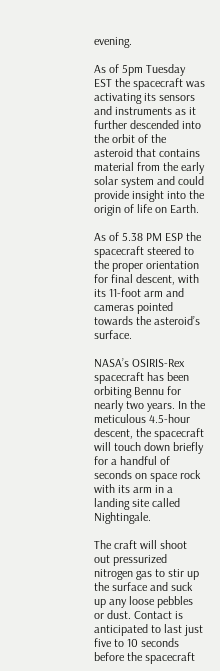evening.

As of 5pm Tuesday EST the spacecraft was activating its sensors and instruments as it further descended into the orbit of the asteroid that contains material from the early solar system and could provide insight into the origin of life on Earth.

As of 5.38 PM ESP the spacecraft steered to the proper orientation for final descent, with its 11-foot arm and cameras pointed towards the asteroid’s surface.

NASA’s OSIRIS-Rex spacecraft has been orbiting Bennu for nearly two years. In the meticulous 4.5-hour descent, the spacecraft will touch down briefly for a handful of seconds on space rock with its arm in a landing site called Nightingale.

The craft will shoot out pressurized nitrogen gas to stir up the surface and suck up any loose pebbles or dust. Contact is anticipated to last just five to 10 seconds before the spacecraft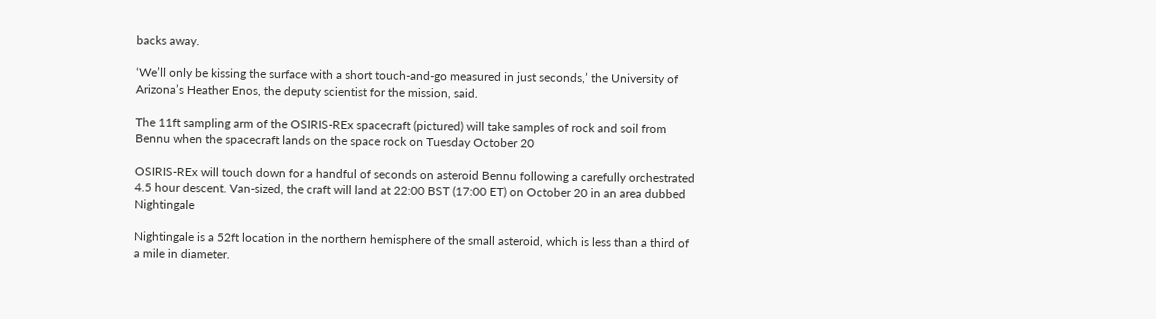backs away.

‘We’ll only be kissing the surface with a short touch-and-go measured in just seconds,’ the University of Arizona’s Heather Enos, the deputy scientist for the mission, said.

The 11ft sampling arm of the OSIRIS-REx spacecraft (pictured) will take samples of rock and soil from Bennu when the spacecraft lands on the space rock on Tuesday October 20

OSIRIS-REx will touch down for a handful of seconds on asteroid Bennu following a carefully orchestrated 4.5 hour descent. Van-sized, the craft will land at 22:00 BST (17:00 ET) on October 20 in an area dubbed Nightingale

Nightingale is a 52ft location in the northern hemisphere of the small asteroid, which is less than a third of a mile in diameter.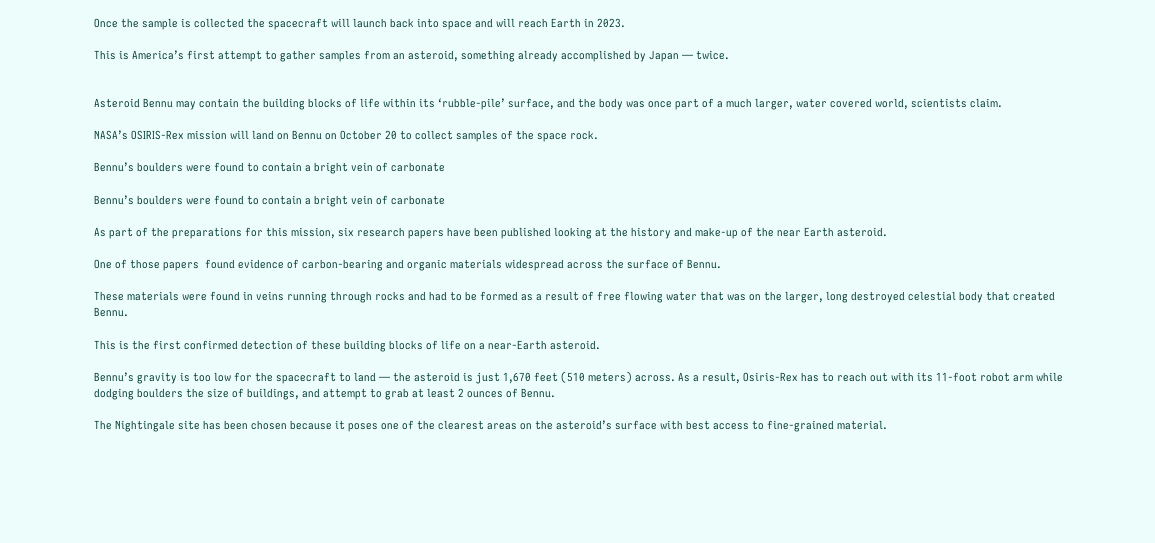Once the sample is collected the spacecraft will launch back into space and will reach Earth in 2023.

This is America’s first attempt to gather samples from an asteroid, something already accomplished by Japan — twice.


Asteroid Bennu may contain the building blocks of life within its ‘rubble-pile’ surface, and the body was once part of a much larger, water covered world, scientists claim.

NASA’s OSIRIS-Rex mission will land on Bennu on October 20 to collect samples of the space rock.

Bennu’s boulders were found to contain a bright vein of carbonate

Bennu’s boulders were found to contain a bright vein of carbonate

As part of the preparations for this mission, six research papers have been published looking at the history and make-up of the near Earth asteroid.

One of those papers  found evidence of carbon-bearing and organic materials widespread across the surface of Bennu.

These materials were found in veins running through rocks and had to be formed as a result of free flowing water that was on the larger, long destroyed celestial body that created Bennu.

This is the first confirmed detection of these building blocks of life on a near-Earth asteroid.

Bennu’s gravity is too low for the spacecraft to land — the asteroid is just 1,670 feet (510 meters) across. As a result, Osiris-Rex has to reach out with its 11-foot robot arm while dodging boulders the size of buildings, and attempt to grab at least 2 ounces of Bennu.

The Nightingale site has been chosen because it poses one of the clearest areas on the asteroid’s surface with best access to fine-grained material.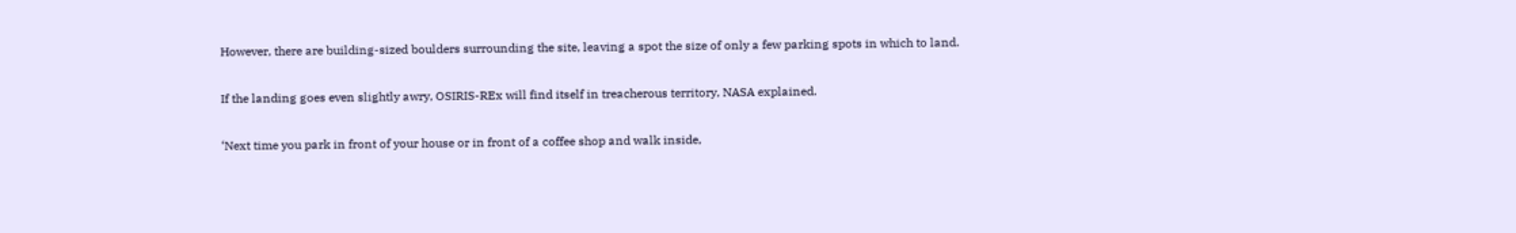However, there are building-sized boulders surrounding the site, leaving a spot the size of only a few parking spots in which to land.

If the landing goes even slightly awry, OSIRIS-REx will find itself in treacherous territory, NASA explained.

‘Next time you park in front of your house or in front of a coffee shop and walk inside,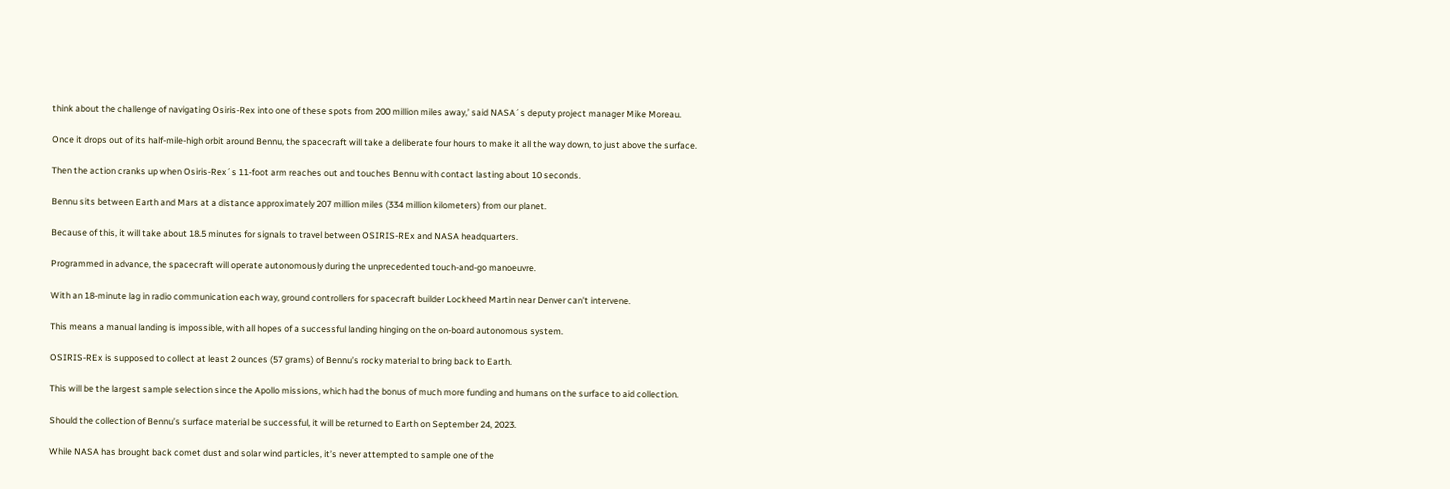think about the challenge of navigating Osiris-Rex into one of these spots from 200 million miles away,’ said NASA´s deputy project manager Mike Moreau.

Once it drops out of its half-mile-high orbit around Bennu, the spacecraft will take a deliberate four hours to make it all the way down, to just above the surface.

Then the action cranks up when Osiris-Rex´s 11-foot arm reaches out and touches Bennu with contact lasting about 10 seconds.

Bennu sits between Earth and Mars at a distance approximately 207 million miles (334 million kilometers) from our planet.

Because of this, it will take about 18.5 minutes for signals to travel between OSIRIS-REx and NASA headquarters.

Programmed in advance, the spacecraft will operate autonomously during the unprecedented touch-and-go manoeuvre.

With an 18-minute lag in radio communication each way, ground controllers for spacecraft builder Lockheed Martin near Denver can’t intervene.

This means a manual landing is impossible, with all hopes of a successful landing hinging on the on-board autonomous system.

OSIRIS-REx is supposed to collect at least 2 ounces (57 grams) of Bennu’s rocky material to bring back to Earth.

This will be the largest sample selection since the Apollo missions, which had the bonus of much more funding and humans on the surface to aid collection.

Should the collection of Bennu’s surface material be successful, it will be returned to Earth on September 24, 2023.

While NASA has brought back comet dust and solar wind particles, it’s never attempted to sample one of the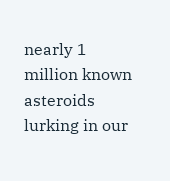nearly 1 million known asteroids lurking in our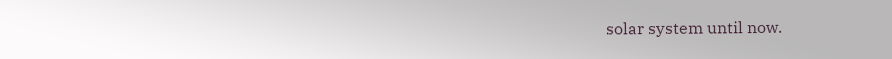solar system until now.